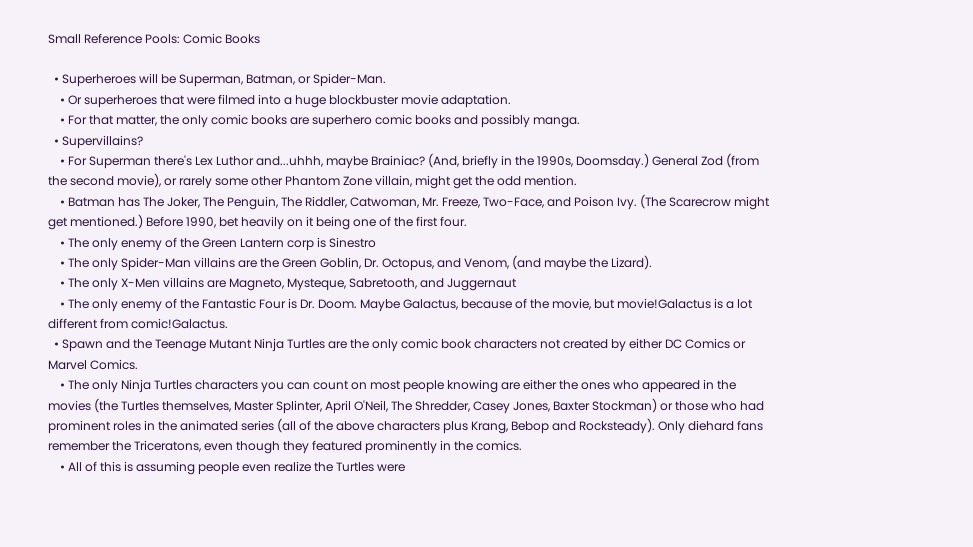Small Reference Pools: Comic Books

  • Superheroes will be Superman, Batman, or Spider-Man.
    • Or superheroes that were filmed into a huge blockbuster movie adaptation.
    • For that matter, the only comic books are superhero comic books and possibly manga.
  • Supervillains?
    • For Superman there's Lex Luthor and...uhhh, maybe Brainiac? (And, briefly in the 1990s, Doomsday.) General Zod (from the second movie), or rarely some other Phantom Zone villain, might get the odd mention.
    • Batman has The Joker, The Penguin, The Riddler, Catwoman, Mr. Freeze, Two-Face, and Poison Ivy. (The Scarecrow might get mentioned.) Before 1990, bet heavily on it being one of the first four.
    • The only enemy of the Green Lantern corp is Sinestro
    • The only Spider-Man villains are the Green Goblin, Dr. Octopus, and Venom, (and maybe the Lizard).
    • The only X-Men villains are Magneto, Mysteque, Sabretooth, and Juggernaut
    • The only enemy of the Fantastic Four is Dr. Doom. Maybe Galactus, because of the movie, but movie!Galactus is a lot different from comic!Galactus.
  • Spawn and the Teenage Mutant Ninja Turtles are the only comic book characters not created by either DC Comics or Marvel Comics.
    • The only Ninja Turtles characters you can count on most people knowing are either the ones who appeared in the movies (the Turtles themselves, Master Splinter, April O'Neil, The Shredder, Casey Jones, Baxter Stockman) or those who had prominent roles in the animated series (all of the above characters plus Krang, Bebop and Rocksteady). Only diehard fans remember the Triceratons, even though they featured prominently in the comics.
    • All of this is assuming people even realize the Turtles were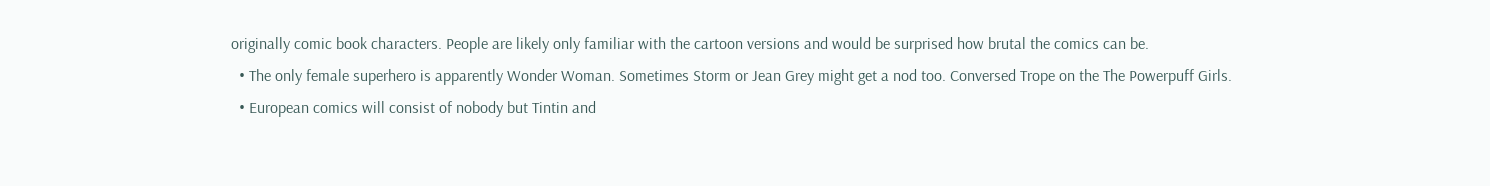originally comic book characters. People are likely only familiar with the cartoon versions and would be surprised how brutal the comics can be.
  • The only female superhero is apparently Wonder Woman. Sometimes Storm or Jean Grey might get a nod too. Conversed Trope on the The Powerpuff Girls.
  • European comics will consist of nobody but Tintin and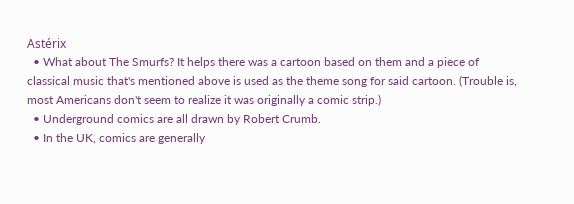Astérix
  • What about The Smurfs? It helps there was a cartoon based on them and a piece of classical music that's mentioned above is used as the theme song for said cartoon. (Trouble is, most Americans don't seem to realize it was originally a comic strip.)
  • Underground comics are all drawn by Robert Crumb.
  • In the UK, comics are generally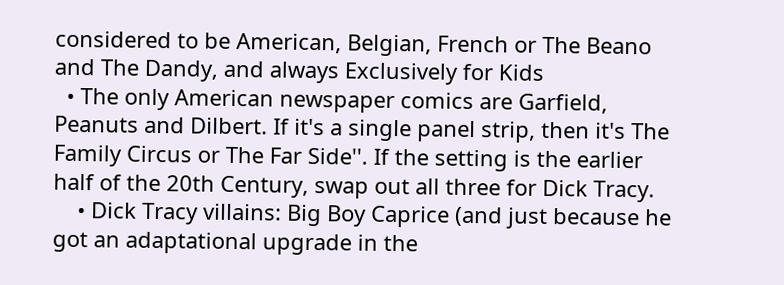considered to be American, Belgian, French or The Beano and The Dandy, and always Exclusively for Kids
  • The only American newspaper comics are Garfield, Peanuts and Dilbert. If it's a single panel strip, then it's The Family Circus or The Far Side''. If the setting is the earlier half of the 20th Century, swap out all three for Dick Tracy.
    • Dick Tracy villains: Big Boy Caprice (and just because he got an adaptational upgrade in the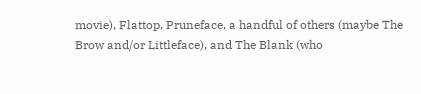movie), Flattop, Pruneface, a handful of others (maybe The Brow and/or Littleface), and The Blank (who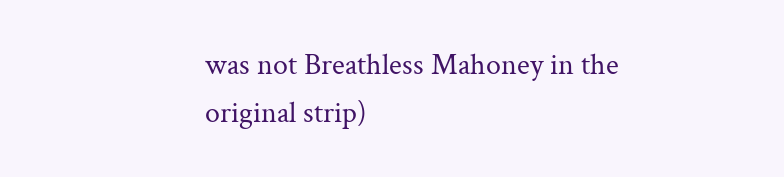was not Breathless Mahoney in the original strip)